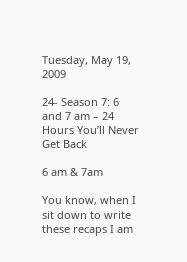Tuesday, May 19, 2009

24- Season 7: 6 and 7 am – 24 Hours You’ll Never Get Back

6 am & 7am

You know, when I sit down to write these recaps I am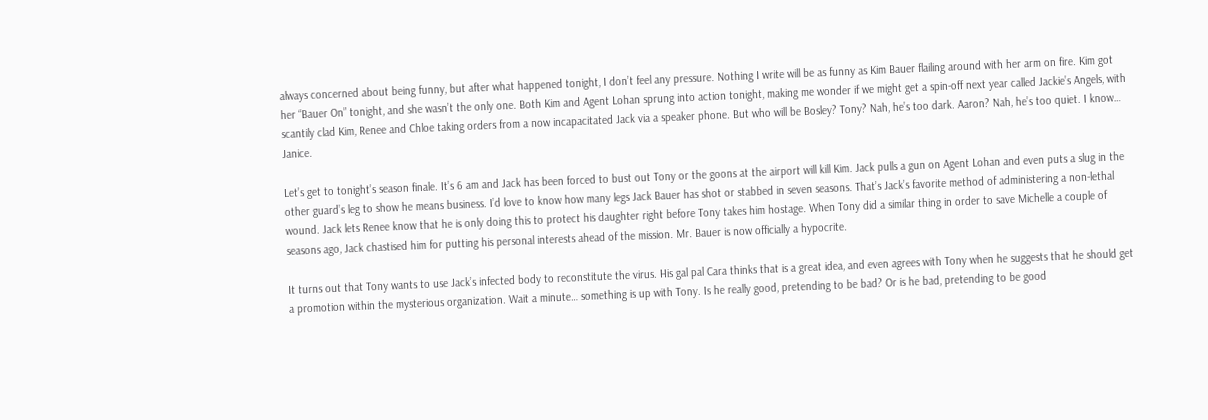always concerned about being funny, but after what happened tonight, I don’t feel any pressure. Nothing I write will be as funny as Kim Bauer flailing around with her arm on fire. Kim got her “Bauer On” tonight, and she wasn’t the only one. Both Kim and Agent Lohan sprung into action tonight, making me wonder if we might get a spin-off next year called Jackie’s Angels, with scantily clad Kim, Renee and Chloe taking orders from a now incapacitated Jack via a speaker phone. But who will be Bosley? Tony? Nah, he’s too dark. Aaron? Nah, he’s too quiet. I know… Janice.

Let’s get to tonight’s season finale. It’s 6 am and Jack has been forced to bust out Tony or the goons at the airport will kill Kim. Jack pulls a gun on Agent Lohan and even puts a slug in the other guard’s leg to show he means business. I’d love to know how many legs Jack Bauer has shot or stabbed in seven seasons. That’s Jack’s favorite method of administering a non-lethal wound. Jack lets Renee know that he is only doing this to protect his daughter right before Tony takes him hostage. When Tony did a similar thing in order to save Michelle a couple of seasons ago, Jack chastised him for putting his personal interests ahead of the mission. Mr. Bauer is now officially a hypocrite.

It turns out that Tony wants to use Jack’s infected body to reconstitute the virus. His gal pal Cara thinks that is a great idea, and even agrees with Tony when he suggests that he should get a promotion within the mysterious organization. Wait a minute… something is up with Tony. Is he really good, pretending to be bad? Or is he bad, pretending to be good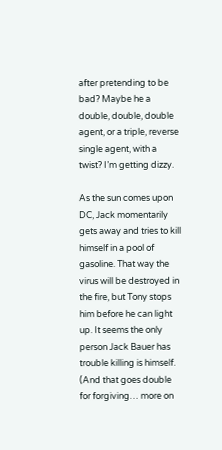after pretending to be bad? Maybe he a double, double, double agent, or a triple, reverse single agent, with a twist? I’m getting dizzy.

As the sun comes upon DC, Jack momentarily gets away and tries to kill himself in a pool of gasoline. That way the virus will be destroyed in the fire, but Tony stops him before he can light up. It seems the only person Jack Bauer has trouble killing is himself. (And that goes double for forgiving… more on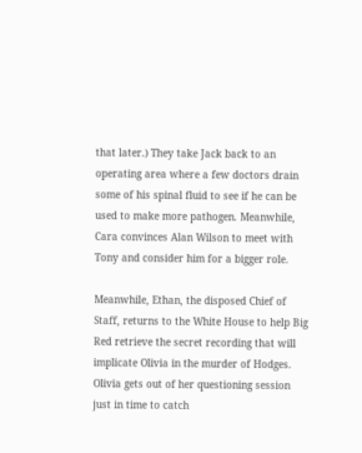that later.) They take Jack back to an operating area where a few doctors drain some of his spinal fluid to see if he can be used to make more pathogen. Meanwhile, Cara convinces Alan Wilson to meet with Tony and consider him for a bigger role.

Meanwhile, Ethan, the disposed Chief of Staff, returns to the White House to help Big Red retrieve the secret recording that will implicate Olivia in the murder of Hodges. Olivia gets out of her questioning session just in time to catch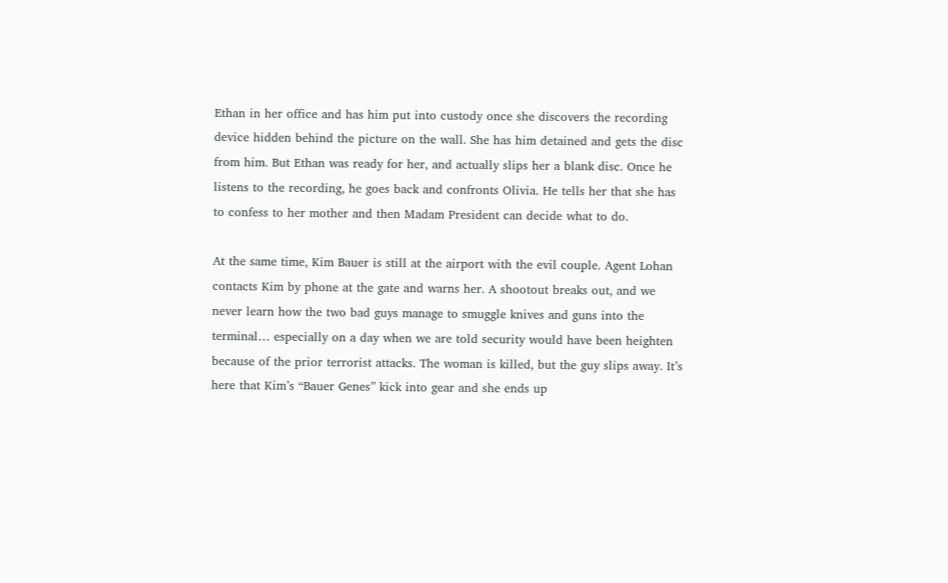Ethan in her office and has him put into custody once she discovers the recording device hidden behind the picture on the wall. She has him detained and gets the disc from him. But Ethan was ready for her, and actually slips her a blank disc. Once he listens to the recording, he goes back and confronts Olivia. He tells her that she has to confess to her mother and then Madam President can decide what to do.

At the same time, Kim Bauer is still at the airport with the evil couple. Agent Lohan contacts Kim by phone at the gate and warns her. A shootout breaks out, and we never learn how the two bad guys manage to smuggle knives and guns into the terminal… especially on a day when we are told security would have been heighten because of the prior terrorist attacks. The woman is killed, but the guy slips away. It’s here that Kim’s “Bauer Genes” kick into gear and she ends up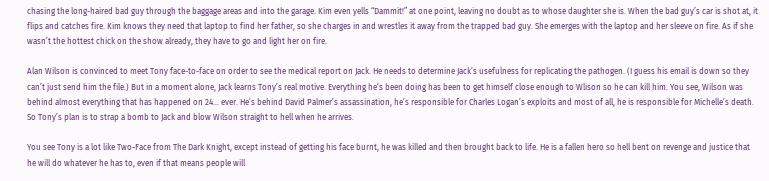chasing the long-haired bad guy through the baggage areas and into the garage. Kim even yells “Dammit!” at one point, leaving no doubt as to whose daughter she is. When the bad guy’s car is shot at, it flips and catches fire. Kim knows they need that laptop to find her father, so she charges in and wrestles it away from the trapped bad guy. She emerges with the laptop and her sleeve on fire. As if she wasn’t the hottest chick on the show already, they have to go and light her on fire.

Alan Wilson is convinced to meet Tony face-to-face on order to see the medical report on Jack. He needs to determine Jack’s usefulness for replicating the pathogen. (I guess his email is down so they can’t just send him the file.) But in a moment alone, Jack learns Tony’s real motive. Everything he’s been doing has been to get himself close enough to Wlison so he can kill him. You see, Wilson was behind almost everything that has happened on 24… ever. He’s behind David Palmer’s assassination, he’s responsible for Charles Logan’s exploits and most of all, he is responsible for Michelle’s death. So Tony’s plan is to strap a bomb to Jack and blow Wilson straight to hell when he arrives.

You see Tony is a lot like Two-Face from The Dark Knight, except instead of getting his face burnt, he was killed and then brought back to life. He is a fallen hero so hell bent on revenge and justice that he will do whatever he has to, even if that means people will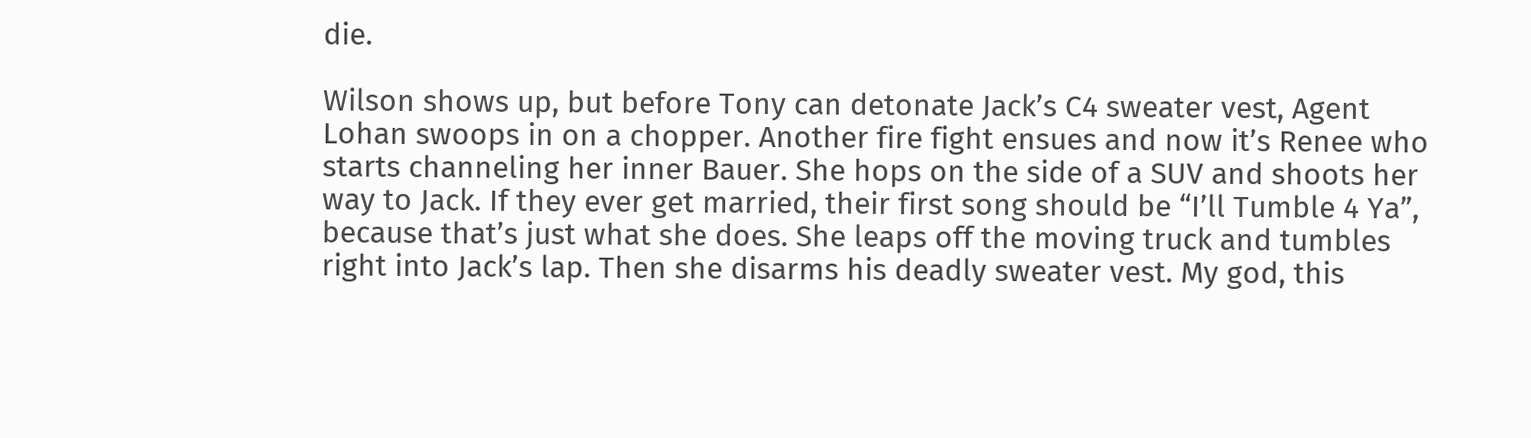die.

Wilson shows up, but before Tony can detonate Jack’s C4 sweater vest, Agent Lohan swoops in on a chopper. Another fire fight ensues and now it’s Renee who starts channeling her inner Bauer. She hops on the side of a SUV and shoots her way to Jack. If they ever get married, their first song should be “I’ll Tumble 4 Ya”, because that’s just what she does. She leaps off the moving truck and tumbles right into Jack’s lap. Then she disarms his deadly sweater vest. My god, this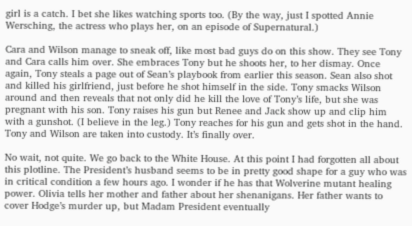girl is a catch. I bet she likes watching sports too. (By the way, just I spotted Annie Wersching, the actress who plays her, on an episode of Supernatural.)

Cara and Wilson manage to sneak off, like most bad guys do on this show. They see Tony and Cara calls him over. She embraces Tony but he shoots her, to her dismay. Once again, Tony steals a page out of Sean’s playbook from earlier this season. Sean also shot and killed his girlfriend, just before he shot himself in the side. Tony smacks Wilson around and then reveals that not only did he kill the love of Tony’s life, but she was pregnant with his son. Tony raises his gun but Renee and Jack show up and clip him with a gunshot. (I believe in the leg.) Tony reaches for his gun and gets shot in the hand. Tony and Wilson are taken into custody. It’s finally over.

No wait, not quite. We go back to the White House. At this point I had forgotten all about this plotline. The President’s husband seems to be in pretty good shape for a guy who was in critical condition a few hours ago. I wonder if he has that Wolverine mutant healing power. Olivia tells her mother and father about her shenanigans. Her father wants to cover Hodge’s murder up, but Madam President eventually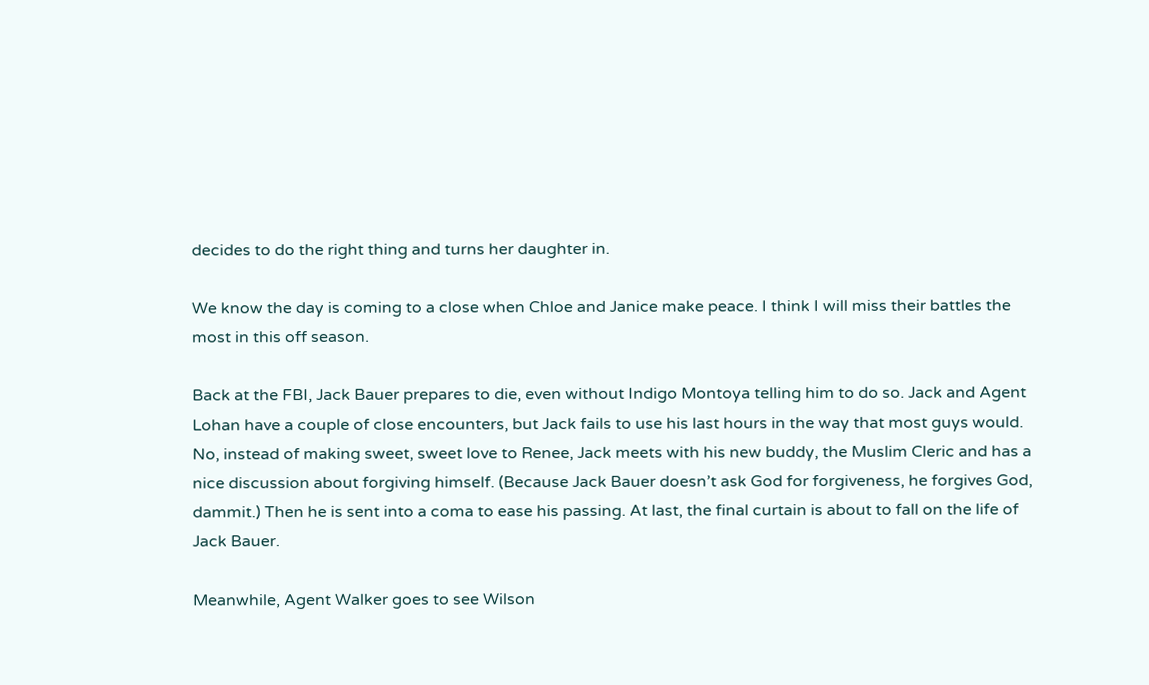decides to do the right thing and turns her daughter in.

We know the day is coming to a close when Chloe and Janice make peace. I think I will miss their battles the most in this off season.

Back at the FBI, Jack Bauer prepares to die, even without Indigo Montoya telling him to do so. Jack and Agent Lohan have a couple of close encounters, but Jack fails to use his last hours in the way that most guys would. No, instead of making sweet, sweet love to Renee, Jack meets with his new buddy, the Muslim Cleric and has a nice discussion about forgiving himself. (Because Jack Bauer doesn’t ask God for forgiveness, he forgives God, dammit.) Then he is sent into a coma to ease his passing. At last, the final curtain is about to fall on the life of Jack Bauer.

Meanwhile, Agent Walker goes to see Wilson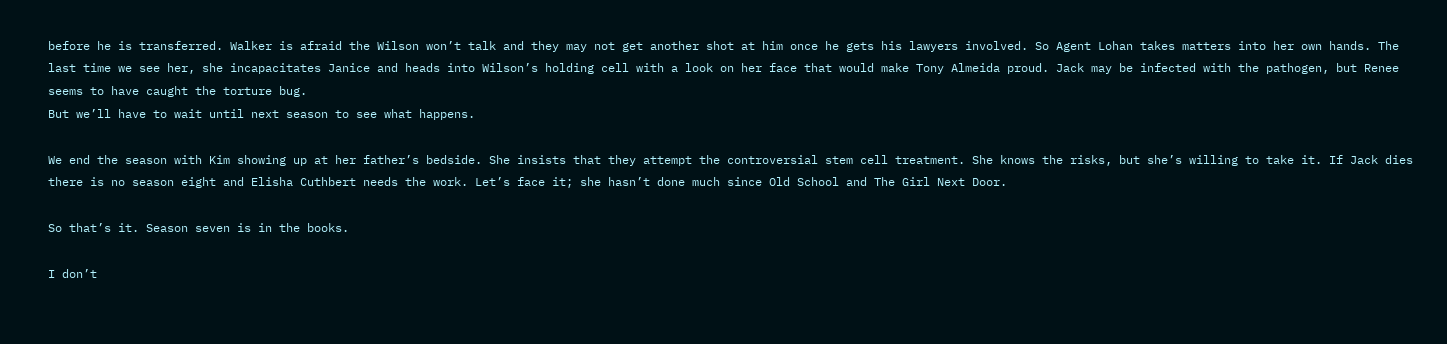before he is transferred. Walker is afraid the Wilson won’t talk and they may not get another shot at him once he gets his lawyers involved. So Agent Lohan takes matters into her own hands. The last time we see her, she incapacitates Janice and heads into Wilson’s holding cell with a look on her face that would make Tony Almeida proud. Jack may be infected with the pathogen, but Renee seems to have caught the torture bug.
But we’ll have to wait until next season to see what happens.

We end the season with Kim showing up at her father’s bedside. She insists that they attempt the controversial stem cell treatment. She knows the risks, but she’s willing to take it. If Jack dies there is no season eight and Elisha Cuthbert needs the work. Let’s face it; she hasn’t done much since Old School and The Girl Next Door.

So that’s it. Season seven is in the books.

I don’t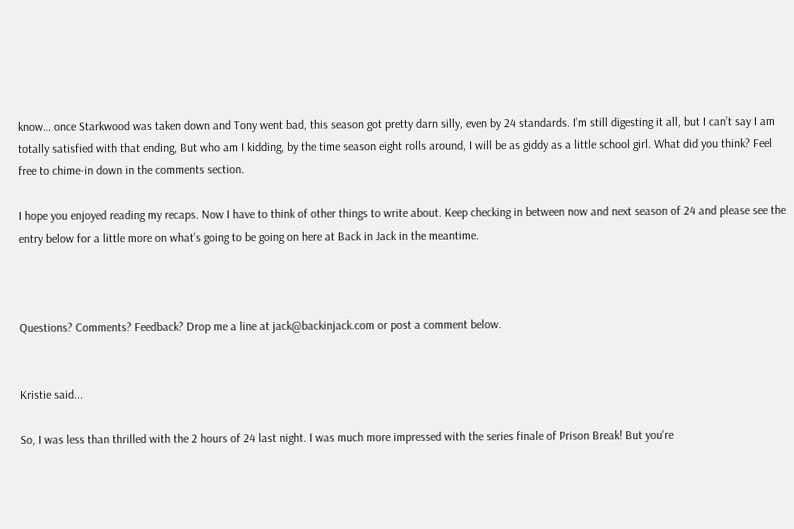know… once Starkwood was taken down and Tony went bad, this season got pretty darn silly, even by 24 standards. I’m still digesting it all, but I can’t say I am totally satisfied with that ending, But who am I kidding, by the time season eight rolls around, I will be as giddy as a little school girl. What did you think? Feel free to chime-in down in the comments section.

I hope you enjoyed reading my recaps. Now I have to think of other things to write about. Keep checking in between now and next season of 24 and please see the entry below for a little more on what’s going to be going on here at Back in Jack in the meantime.



Questions? Comments? Feedback? Drop me a line at jack@backinjack.com or post a comment below.


Kristie said...

So, I was less than thrilled with the 2 hours of 24 last night. I was much more impressed with the series finale of Prison Break! But you're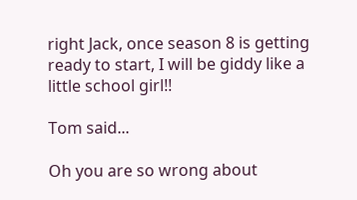right Jack, once season 8 is getting ready to start, I will be giddy like a little school girl!!

Tom said...

Oh you are so wrong about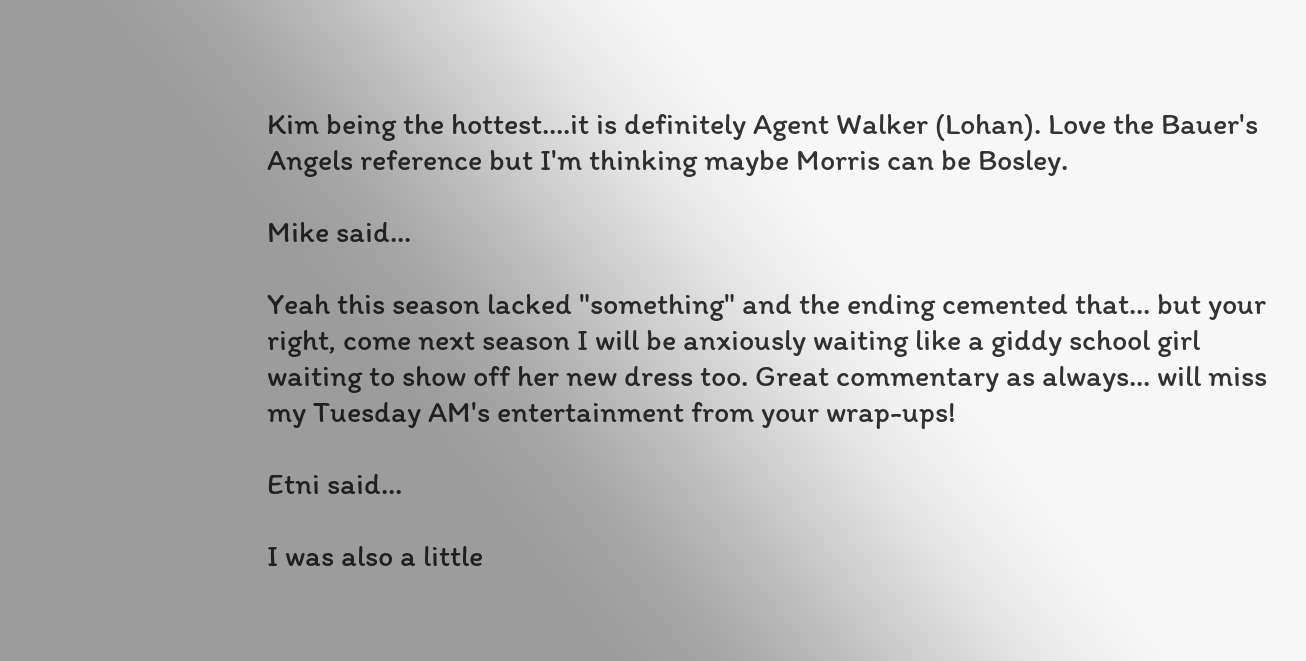Kim being the hottest....it is definitely Agent Walker (Lohan). Love the Bauer's Angels reference but I'm thinking maybe Morris can be Bosley.

Mike said...

Yeah this season lacked "something" and the ending cemented that... but your right, come next season I will be anxiously waiting like a giddy school girl waiting to show off her new dress too. Great commentary as always... will miss my Tuesday AM's entertainment from your wrap-ups!

Etni said...

I was also a little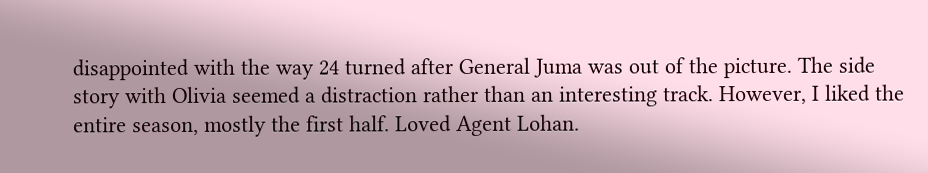disappointed with the way 24 turned after General Juma was out of the picture. The side story with Olivia seemed a distraction rather than an interesting track. However, I liked the entire season, mostly the first half. Loved Agent Lohan.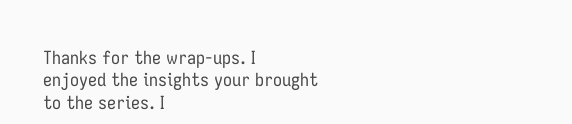Thanks for the wrap-ups. I enjoyed the insights your brought to the series. I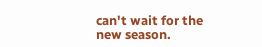can't wait for the new season.